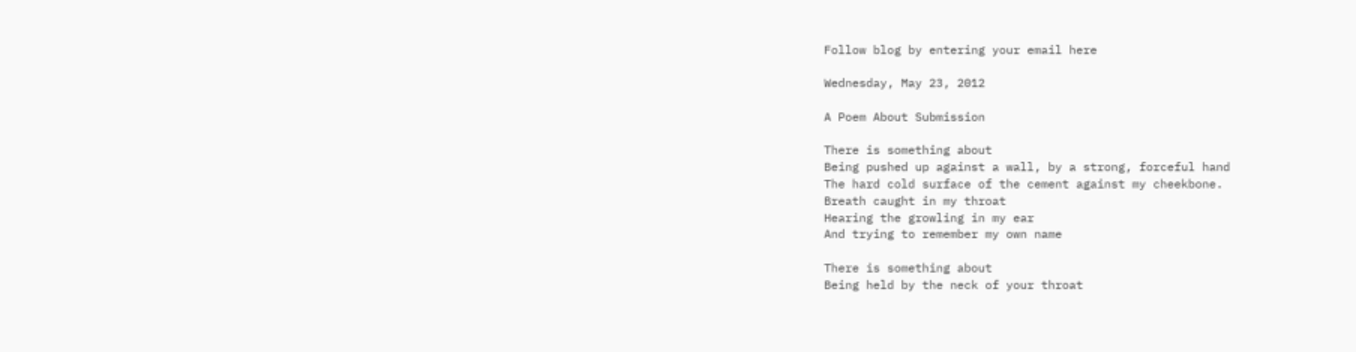Follow blog by entering your email here

Wednesday, May 23, 2012

A Poem About Submission

There is something about
Being pushed up against a wall, by a strong, forceful hand
The hard cold surface of the cement against my cheekbone.
Breath caught in my throat
Hearing the growling in my ear
And trying to remember my own name

There is something about
Being held by the neck of your throat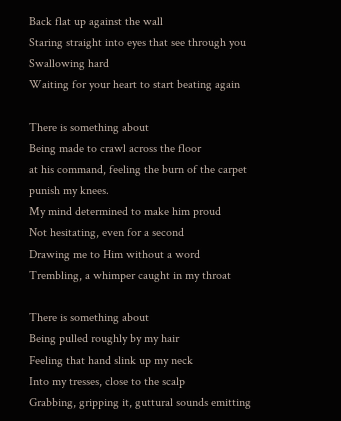Back flat up against the wall
Staring straight into eyes that see through you
Swallowing hard
Waiting for your heart to start beating again

There is something about
Being made to crawl across the floor
at his command, feeling the burn of the carpet punish my knees.
My mind determined to make him proud
Not hesitating, even for a second
Drawing me to Him without a word
Trembling, a whimper caught in my throat

There is something about
Being pulled roughly by my hair
Feeling that hand slink up my neck
Into my tresses, close to the scalp
Grabbing, gripping it, guttural sounds emitting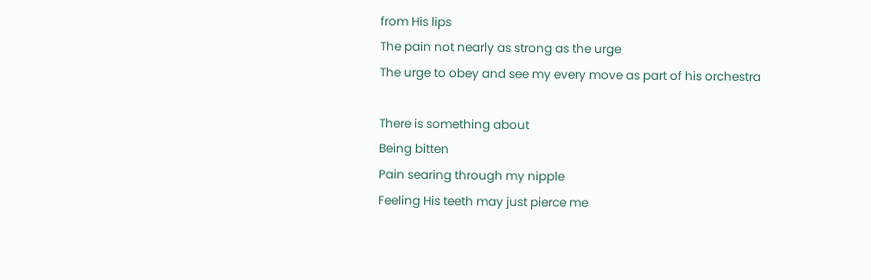from His lips
The pain not nearly as strong as the urge
The urge to obey and see my every move as part of his orchestra

There is something about
Being bitten
Pain searing through my nipple
Feeling His teeth may just pierce me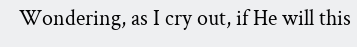Wondering, as I cry out, if He will this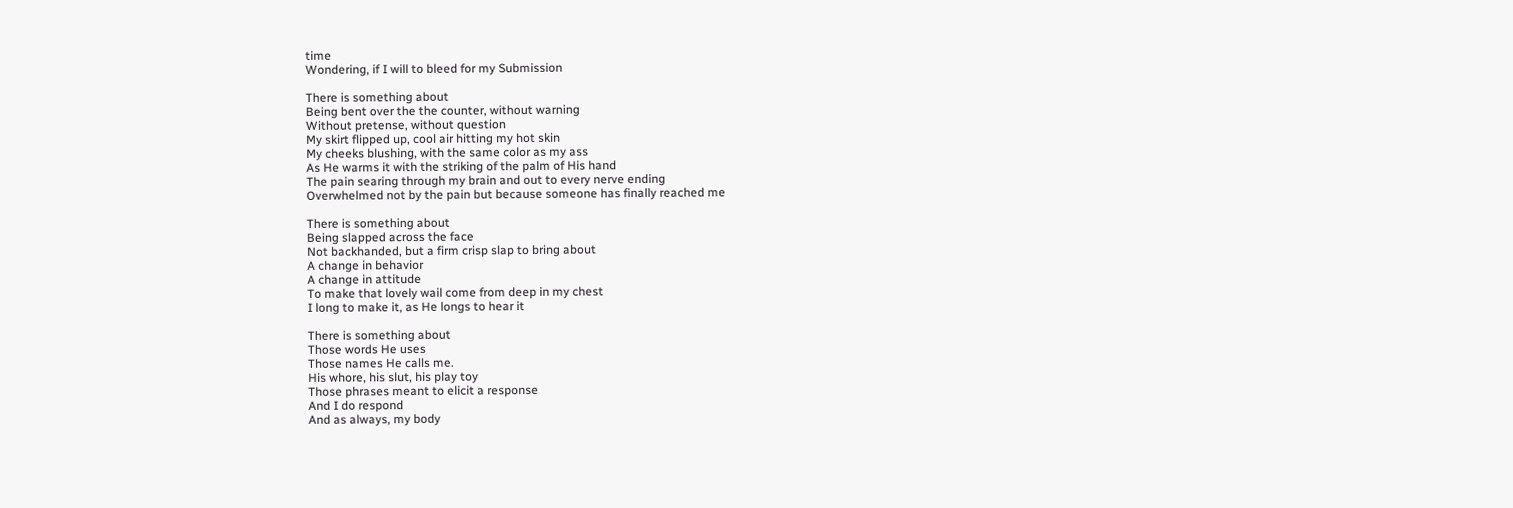time
Wondering, if I will to bleed for my Submission

There is something about
Being bent over the the counter, without warning
Without pretense, without question
My skirt flipped up, cool air hitting my hot skin
My cheeks blushing, with the same color as my ass
As He warms it with the striking of the palm of His hand
The pain searing through my brain and out to every nerve ending
Overwhelmed not by the pain but because someone has finally reached me

There is something about
Being slapped across the face
Not backhanded, but a firm crisp slap to bring about
A change in behavior
A change in attitude
To make that lovely wail come from deep in my chest
I long to make it, as He longs to hear it

There is something about
Those words He uses
Those names He calls me.
His whore, his slut, his play toy
Those phrases meant to elicit a response
And I do respond
And as always, my body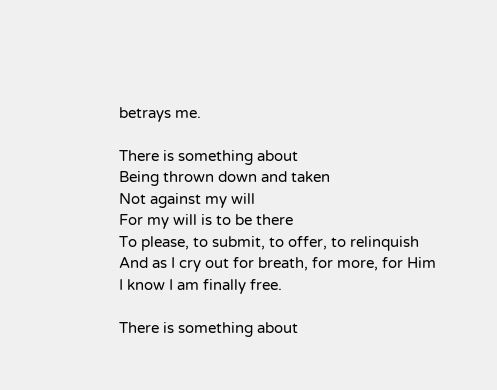betrays me.

There is something about
Being thrown down and taken
Not against my will
For my will is to be there
To please, to submit, to offer, to relinquish
And as I cry out for breath, for more, for Him
I know I am finally free.

There is something about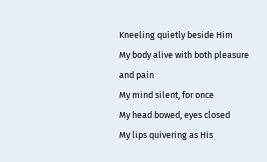Kneeling quietly beside Him
My body alive with both pleasure and pain
My mind silent, for once
My head bowed, eyes closed
My lips quivering as His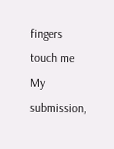fingers touch me
My submission,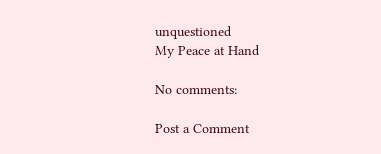unquestioned
My Peace at Hand

No comments:

Post a Comment